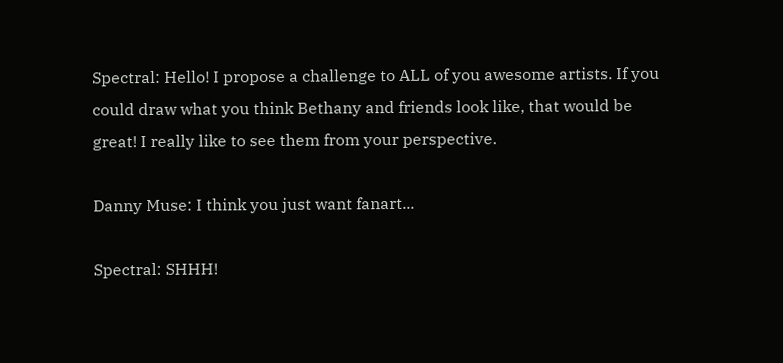Spectral: Hello! I propose a challenge to ALL of you awesome artists. If you could draw what you think Bethany and friends look like, that would be great! I really like to see them from your perspective.

Danny Muse: I think you just want fanart...

Spectral: SHHH!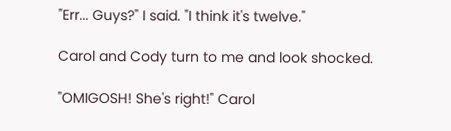"Err... Guys?" I said. "I think it's twelve."

Carol and Cody turn to me and look shocked.

"OMIGOSH! She's right!" Carol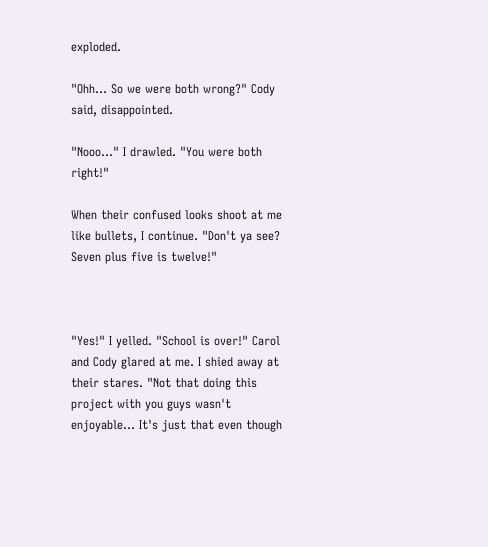exploded.

"Ohh... So we were both wrong?" Cody said, disappointed.

"Nooo..." I drawled. "You were both right!"

When their confused looks shoot at me like bullets, I continue. "Don't ya see? Seven plus five is twelve!"



"Yes!" I yelled. "School is over!" Carol and Cody glared at me. I shied away at their stares. "Not that doing this project with you guys wasn't enjoyable... It's just that even though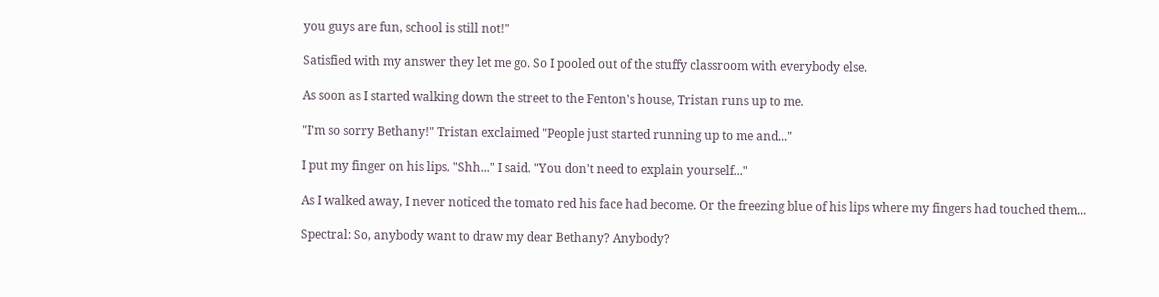you guys are fun, school is still not!"

Satisfied with my answer they let me go. So I pooled out of the stuffy classroom with everybody else.

As soon as I started walking down the street to the Fenton's house, Tristan runs up to me.

"I'm so sorry Bethany!" Tristan exclaimed "People just started running up to me and..."

I put my finger on his lips. "Shh..." I said. "You don't need to explain yourself..."

As I walked away, I never noticed the tomato red his face had become. Or the freezing blue of his lips where my fingers had touched them...

Spectral: So, anybody want to draw my dear Bethany? Anybody?